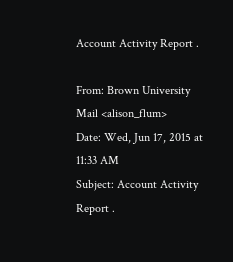Account Activity Report .

From: Brown University Mail <alison_flum>
Date: Wed, Jun 17, 2015 at 11:33 AM
Subject: Account Activity Report .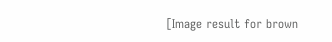[Image result for brown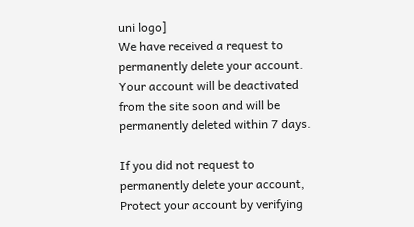uni logo]
We have received a request to permanently delete your account. Your account will be deactivated from the site soon and will be permanently deleted within 7 days.

If you did not request to permanently delete your account, Protect your account by verifying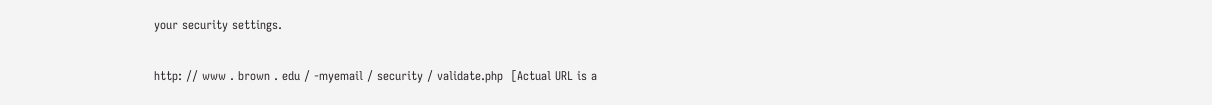your security settings.

http: // www . brown . edu / -myemail / security / validate.php  [Actual URL is a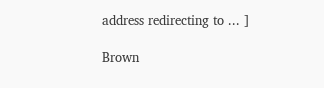address redirecting to ... ]

Brown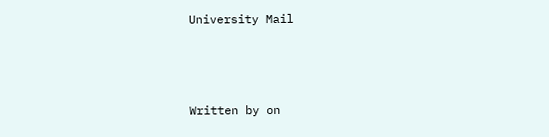University Mail



Written by on